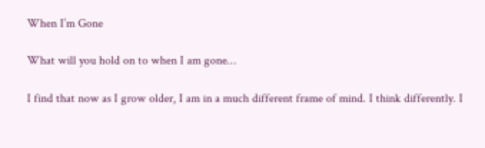When I’m Gone

What will you hold on to when I am gone…

I find that now as I grow older, I am in a much different frame of mind. I think differently. I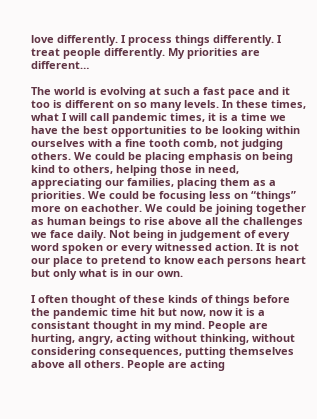love differently. I process things differently. I treat people differently. My priorities are different…

The world is evolving at such a fast pace and it too is different on so many levels. In these times, what I will call pandemic times, it is a time we have the best opportunities to be looking within ourselves with a fine tooth comb, not judging others. We could be placing emphasis on being kind to others, helping those in need, appreciating our families, placing them as a priorities. We could be focusing less on “things” more on eachother. We could be joining together as human beings to rise above all the challenges we face daily. Not being in judgement of every word spoken or every witnessed action. It is not our place to pretend to know each persons heart but only what is in our own.

I often thought of these kinds of things before the pandemic time hit but now, now it is a consistant thought in my mind. People are hurting, angry, acting without thinking, without considering consequences, putting themselves above all others. People are acting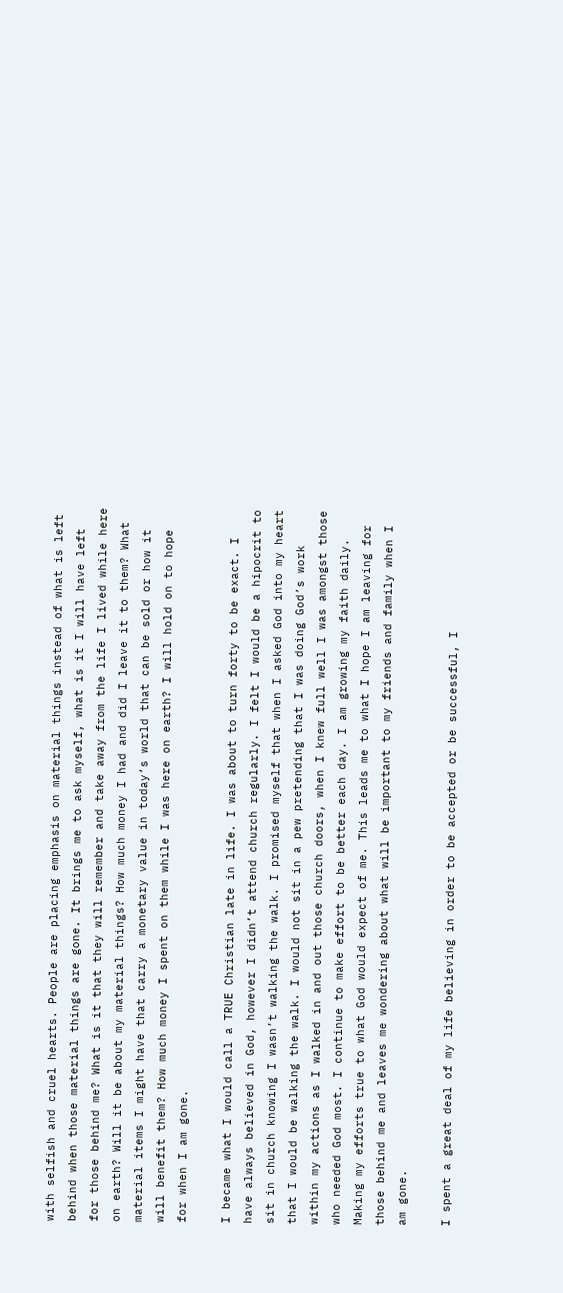with selfish and cruel hearts. People are placing emphasis on material things instead of what is left behind when those material things are gone. It brings me to ask myself, what is it I will have left for those behind me? What is it that they will remember and take away from the life I lived while here on earth? Will it be about my material things? How much money I had and did I leave it to them? What material items I might have that carry a monetary value in today’s world that can be sold or how it will benefit them? How much money I spent on them while I was here on earth? I will hold on to hope for when I am gone.

I became what I would call a TRUE Christian late in life. I was about to turn forty to be exact. I have always believed in God, however I didn’t attend church regularly. I felt I would be a hipocrit to sit in church knowing I wasn’t walking the walk. I promised myself that when I asked God into my heart that I would be walking the walk. I would not sit in a pew pretending that I was doing God’s work within my actions as I walked in and out those church doors, when I knew full well I was amongst those who needed God most. I continue to make effort to be better each day. I am growing my faith daily. Making my efforts true to what God would expect of me. This leads me to what I hope I am leaving for those behind me and leaves me wondering about what will be important to my friends and family when I am gone.

I spent a great deal of my life believing in order to be accepted or be successful, I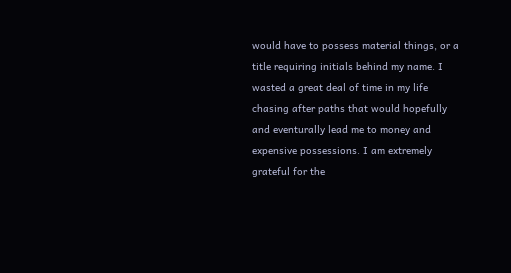would have to possess material things, or a title requiring initials behind my name. I wasted a great deal of time in my life chasing after paths that would hopefully and eventurally lead me to money and expensive possessions. I am extremely grateful for the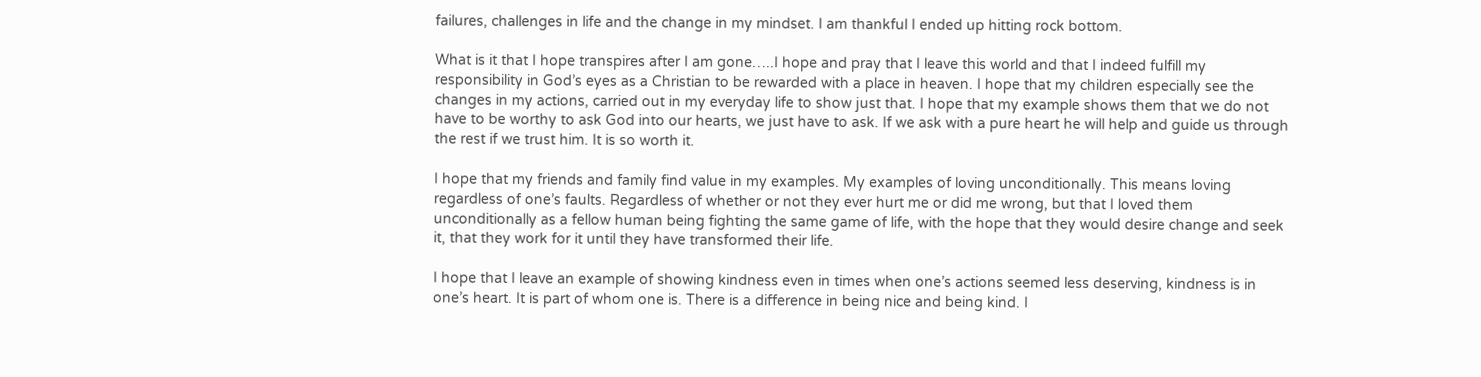failures, challenges in life and the change in my mindset. I am thankful I ended up hitting rock bottom.

What is it that I hope transpires after I am gone…..I hope and pray that I leave this world and that I indeed fulfill my responsibility in God’s eyes as a Christian to be rewarded with a place in heaven. I hope that my children especially see the changes in my actions, carried out in my everyday life to show just that. I hope that my example shows them that we do not have to be worthy to ask God into our hearts, we just have to ask. If we ask with a pure heart he will help and guide us through the rest if we trust him. It is so worth it.

I hope that my friends and family find value in my examples. My examples of loving unconditionally. This means loving regardless of one’s faults. Regardless of whether or not they ever hurt me or did me wrong, but that I loved them unconditionally as a fellow human being fighting the same game of life, with the hope that they would desire change and seek it, that they work for it until they have transformed their life.

I hope that I leave an example of showing kindness even in times when one’s actions seemed less deserving, kindness is in one’s heart. It is part of whom one is. There is a difference in being nice and being kind. I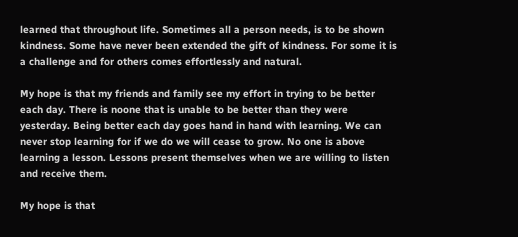learned that throughout life. Sometimes all a person needs, is to be shown kindness. Some have never been extended the gift of kindness. For some it is a challenge and for others comes effortlessly and natural.

My hope is that my friends and family see my effort in trying to be better each day. There is noone that is unable to be better than they were yesterday. Being better each day goes hand in hand with learning. We can never stop learning for if we do we will cease to grow. No one is above learning a lesson. Lessons present themselves when we are willing to listen and receive them.

My hope is that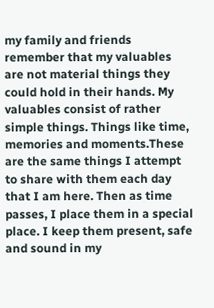my family and friends remember that my valuables are not material things they could hold in their hands. My valuables consist of rather simple things. Things like time, memories and moments.These are the same things I attempt to share with them each day that I am here. Then as time passes, I place them in a special place. I keep them present, safe and sound in my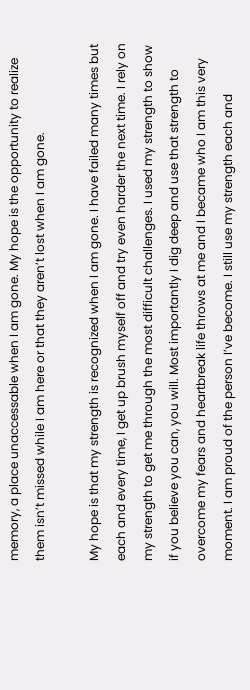memory, a place unaccessable when I am gone. My hope is the opportunity to realize them isn’t missed while I am here or that they aren’t lost when I am gone.

My hope is that my strength is recognized when I am gone. I have failed many times but each and every time, I get up brush myself off and try even harder the next time. I rely on my strength to get me through the most difficult challenges. I used my strength to show if you believe you can, you will. Most importantly I dig deep and use that strength to overcome my fears and heartbreak life throws at me and I became who I am this very moment. I am proud of the person I’ve become. I still use my strength each and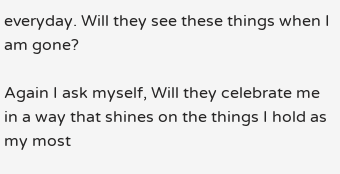everyday. Will they see these things when I am gone?

Again I ask myself, Will they celebrate me in a way that shines on the things I hold as my most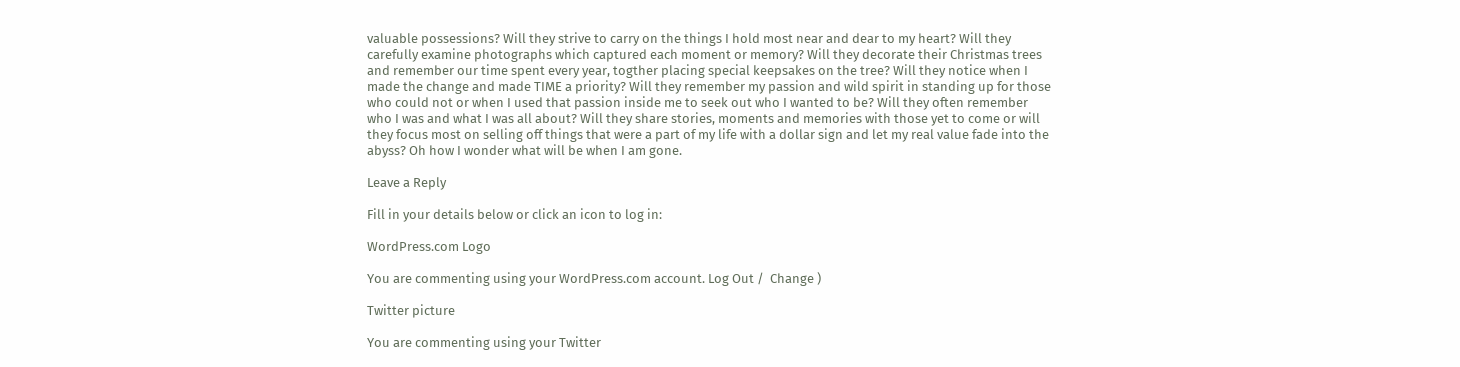valuable possessions? Will they strive to carry on the things I hold most near and dear to my heart? Will they carefully examine photographs which captured each moment or memory? Will they decorate their Christmas trees and remember our time spent every year, togther placing special keepsakes on the tree? Will they notice when I made the change and made TIME a priority? Will they remember my passion and wild spirit in standing up for those who could not or when I used that passion inside me to seek out who I wanted to be? Will they often remember who I was and what I was all about? Will they share stories, moments and memories with those yet to come or will they focus most on selling off things that were a part of my life with a dollar sign and let my real value fade into the abyss? Oh how I wonder what will be when I am gone.

Leave a Reply

Fill in your details below or click an icon to log in:

WordPress.com Logo

You are commenting using your WordPress.com account. Log Out /  Change )

Twitter picture

You are commenting using your Twitter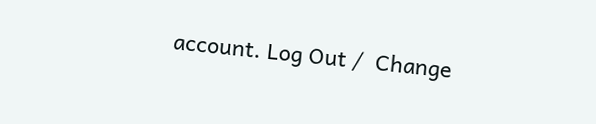account. Log Out /  Change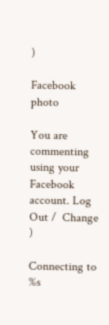)

Facebook photo

You are commenting using your Facebook account. Log Out /  Change )

Connecting to %s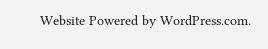Website Powered by WordPress.com.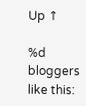Up ↑

%d bloggers like this: